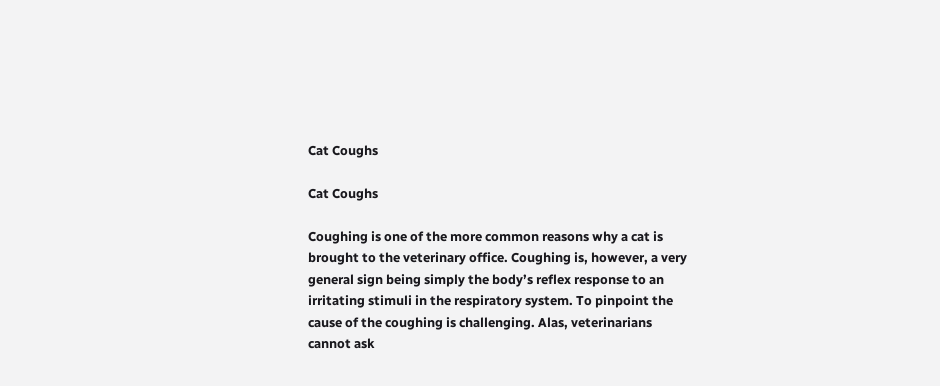Cat Coughs

Cat Coughs

Coughing is one of the more common reasons why a cat is brought to the veterinary office. Coughing is, however, a very general sign being simply the body’s reflex response to an irritating stimuli in the respiratory system. To pinpoint the cause of the coughing is challenging. Alas, veterinarians cannot ask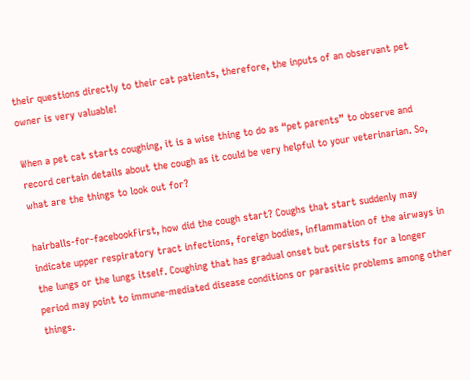their questions directly to their cat patients, therefore, the inputs of an observant pet owner is very valuable!

When a pet cat starts coughing, it is a wise thing to do as “pet parents” to observe and record certain details about the cough as it could be very helpful to your veterinarian. So, what are the things to look out for?

hairballs-for-facebookFirst, how did the cough start? Coughs that start suddenly may indicate upper respiratory tract infections, foreign bodies, inflammation of the airways in the lungs or the lungs itself. Coughing that has gradual onset but persists for a longer period may point to immune-mediated disease conditions or parasitic problems among other things.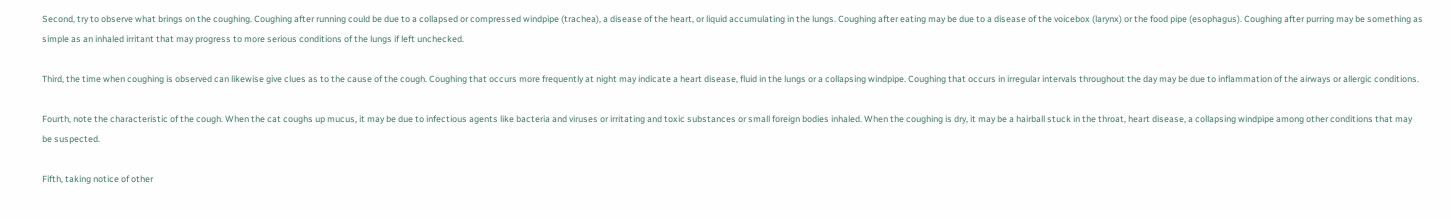Second, try to observe what brings on the coughing. Coughing after running could be due to a collapsed or compressed windpipe (trachea), a disease of the heart, or liquid accumulating in the lungs. Coughing after eating may be due to a disease of the voicebox (larynx) or the food pipe (esophagus). Coughing after purring may be something as simple as an inhaled irritant that may progress to more serious conditions of the lungs if left unchecked.

Third, the time when coughing is observed can likewise give clues as to the cause of the cough. Coughing that occurs more frequently at night may indicate a heart disease, fluid in the lungs or a collapsing windpipe. Coughing that occurs in irregular intervals throughout the day may be due to inflammation of the airways or allergic conditions.

Fourth, note the characteristic of the cough. When the cat coughs up mucus, it may be due to infectious agents like bacteria and viruses or irritating and toxic substances or small foreign bodies inhaled. When the coughing is dry, it may be a hairball stuck in the throat, heart disease, a collapsing windpipe among other conditions that may be suspected.

Fifth, taking notice of other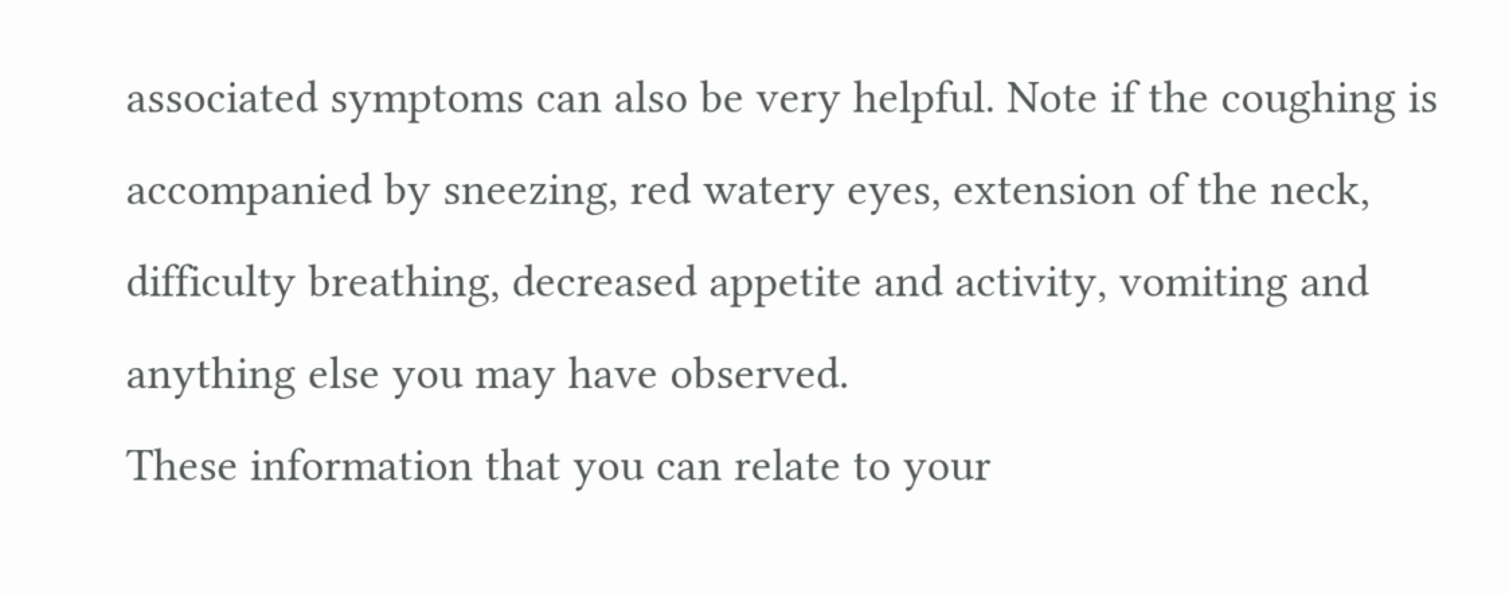associated symptoms can also be very helpful. Note if the coughing is accompanied by sneezing, red watery eyes, extension of the neck, difficulty breathing, decreased appetite and activity, vomiting and anything else you may have observed.
These information that you can relate to your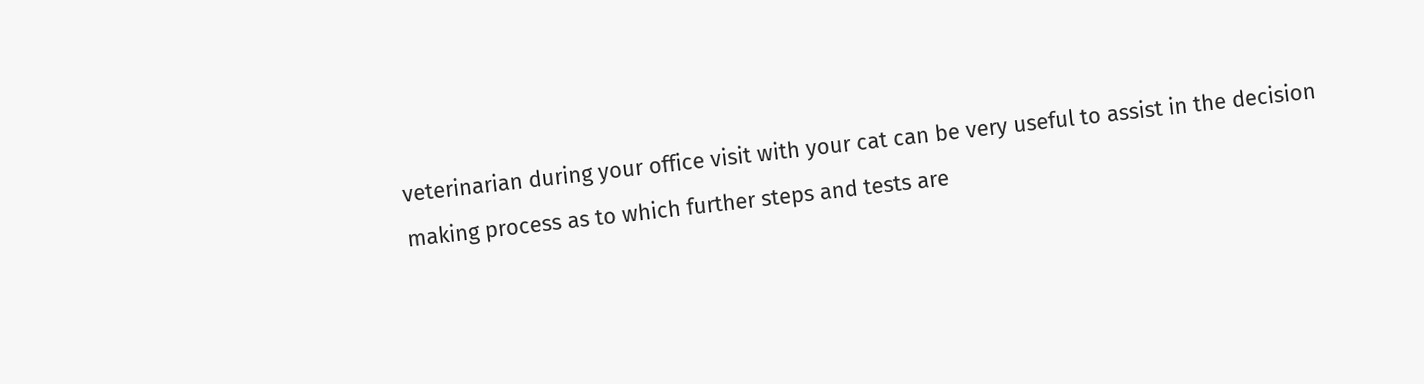veterinarian during your office visit with your cat can be very useful to assist in the decision making process as to which further steps and tests are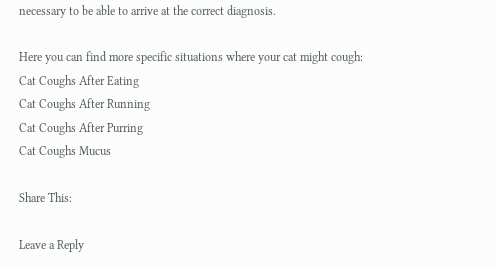necessary to be able to arrive at the correct diagnosis.

Here you can find more specific situations where your cat might cough:
Cat Coughs After Eating
Cat Coughs After Running
Cat Coughs After Purring
Cat Coughs Mucus

Share This:

Leave a Reply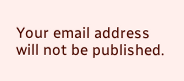Your email address will not be published.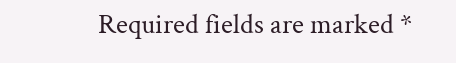Required fields are marked *